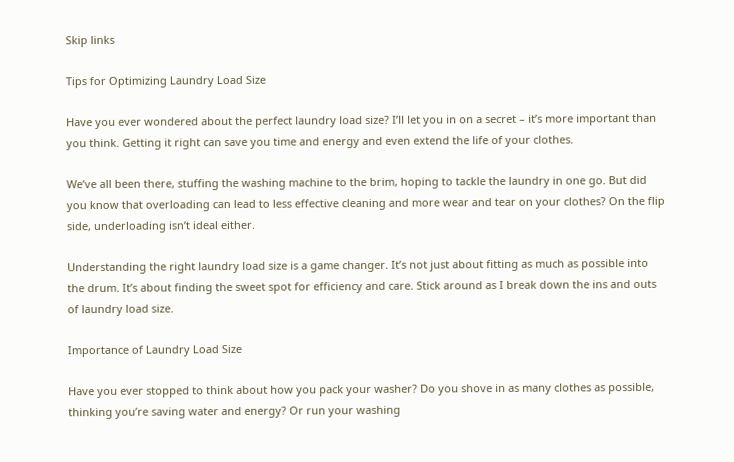Skip links

Tips for Optimizing Laundry Load Size

Have you ever wondered about the perfect laundry load size? I’ll let you in on a secret – it’s more important than you think. Getting it right can save you time and energy and even extend the life of your clothes.

We’ve all been there, stuffing the washing machine to the brim, hoping to tackle the laundry in one go. But did you know that overloading can lead to less effective cleaning and more wear and tear on your clothes? On the flip side, underloading isn’t ideal either.

Understanding the right laundry load size is a game changer. It’s not just about fitting as much as possible into the drum. It’s about finding the sweet spot for efficiency and care. Stick around as I break down the ins and outs of laundry load size.

Importance of Laundry Load Size

Have you ever stopped to think about how you pack your washer? Do you shove in as many clothes as possible, thinking you’re saving water and energy? Or run your washing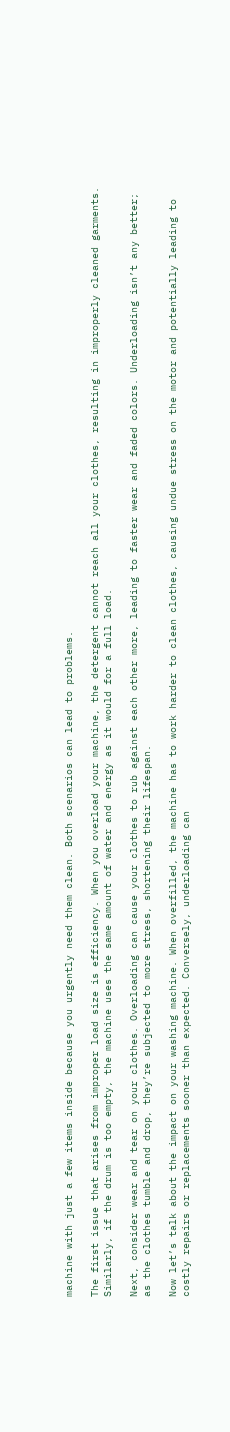machine with just a few items inside because you urgently need them clean. Both scenarios can lead to problems.

The first issue that arises from improper load size is efficiency. When you overload your machine, the detergent cannot reach all your clothes, resulting in improperly cleaned garments. Similarly, if the drum is too empty, the machine uses the same amount of water and energy as it would for a full load.

Next, consider wear and tear on your clothes. Overloading can cause your clothes to rub against each other more, leading to faster wear and faded colors. Underloading isn’t any better; as the clothes tumble and drop, they’re subjected to more stress, shortening their lifespan.

Now let’s talk about the impact on your washing machine. When overfilled, the machine has to work harder to clean clothes, causing undue stress on the motor and potentially leading to costly repairs or replacements sooner than expected. Conversely, underloading can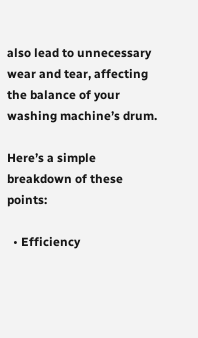also lead to unnecessary wear and tear, affecting the balance of your washing machine’s drum.

Here’s a simple breakdown of these points:

  • Efficiency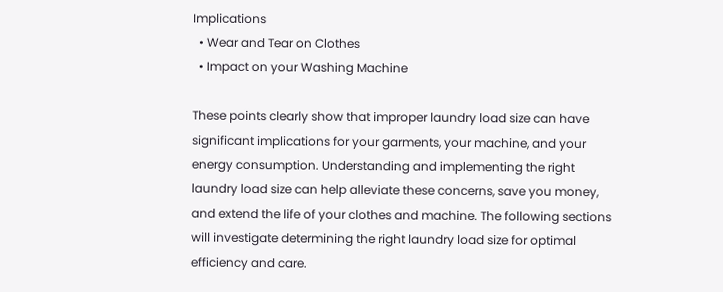Implications
  • Wear and Tear on Clothes
  • Impact on your Washing Machine

These points clearly show that improper laundry load size can have significant implications for your garments, your machine, and your energy consumption. Understanding and implementing the right laundry load size can help alleviate these concerns, save you money, and extend the life of your clothes and machine. The following sections will investigate determining the right laundry load size for optimal efficiency and care.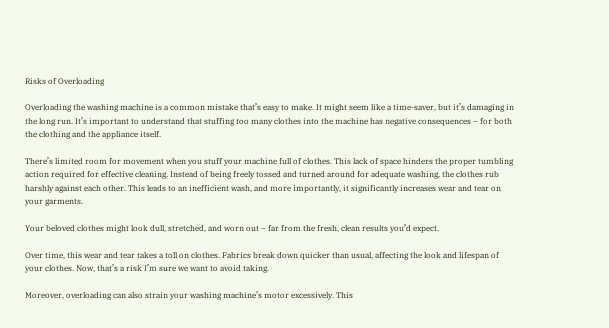Risks of Overloading

Overloading the washing machine is a common mistake that’s easy to make. It might seem like a time-saver, but it’s damaging in the long run. It’s important to understand that stuffing too many clothes into the machine has negative consequences – for both the clothing and the appliance itself.

There’s limited room for movement when you stuff your machine full of clothes. This lack of space hinders the proper tumbling action required for effective cleaning. Instead of being freely tossed and turned around for adequate washing, the clothes rub harshly against each other. This leads to an inefficient wash, and more importantly, it significantly increases wear and tear on your garments.

Your beloved clothes might look dull, stretched, and worn out – far from the fresh, clean results you’d expect.

Over time, this wear and tear takes a toll on clothes. Fabrics break down quicker than usual, affecting the look and lifespan of your clothes. Now, that’s a risk I’m sure we want to avoid taking.

Moreover, overloading can also strain your washing machine’s motor excessively. This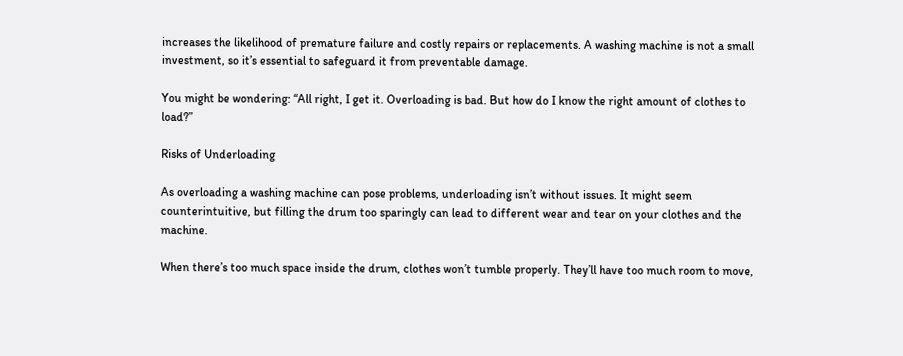increases the likelihood of premature failure and costly repairs or replacements. A washing machine is not a small investment, so it’s essential to safeguard it from preventable damage.

You might be wondering: “All right, I get it. Overloading is bad. But how do I know the right amount of clothes to load?”

Risks of Underloading

As overloading a washing machine can pose problems, underloading isn’t without issues. It might seem counterintuitive, but filling the drum too sparingly can lead to different wear and tear on your clothes and the machine.

When there’s too much space inside the drum, clothes won’t tumble properly. They’ll have too much room to move,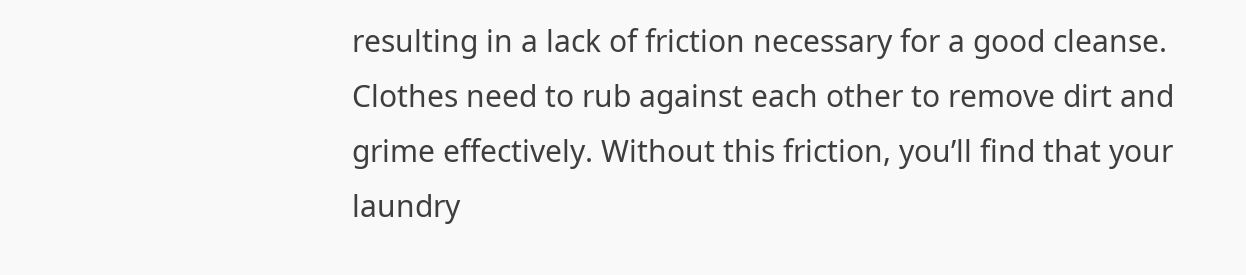resulting in a lack of friction necessary for a good cleanse. Clothes need to rub against each other to remove dirt and grime effectively. Without this friction, you’ll find that your laundry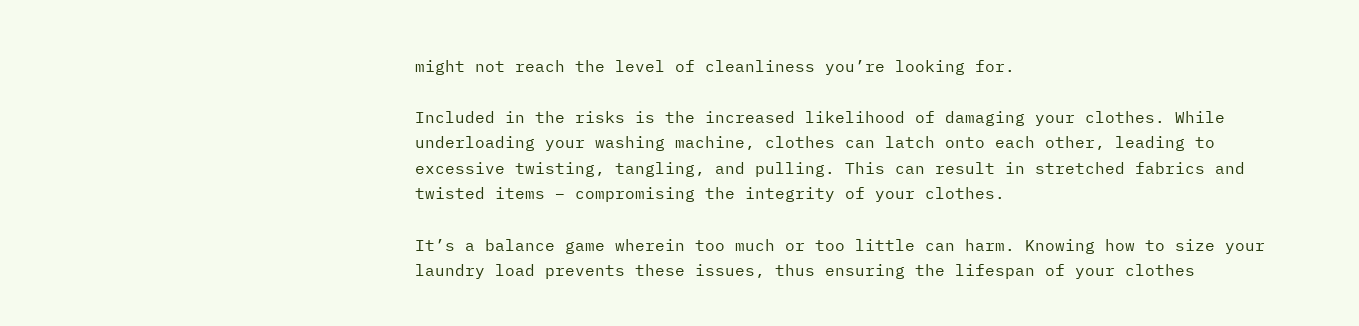might not reach the level of cleanliness you’re looking for.

Included in the risks is the increased likelihood of damaging your clothes. While underloading your washing machine, clothes can latch onto each other, leading to excessive twisting, tangling, and pulling. This can result in stretched fabrics and twisted items – compromising the integrity of your clothes.

It’s a balance game wherein too much or too little can harm. Knowing how to size your laundry load prevents these issues, thus ensuring the lifespan of your clothes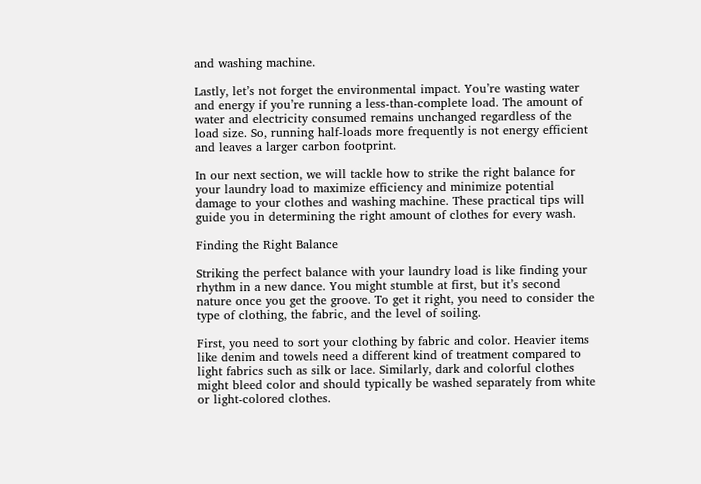and washing machine.

Lastly, let’s not forget the environmental impact. You’re wasting water and energy if you’re running a less-than-complete load. The amount of water and electricity consumed remains unchanged regardless of the load size. So, running half-loads more frequently is not energy efficient and leaves a larger carbon footprint.

In our next section, we will tackle how to strike the right balance for your laundry load to maximize efficiency and minimize potential damage to your clothes and washing machine. These practical tips will guide you in determining the right amount of clothes for every wash.

Finding the Right Balance

Striking the perfect balance with your laundry load is like finding your rhythm in a new dance. You might stumble at first, but it’s second nature once you get the groove. To get it right, you need to consider the type of clothing, the fabric, and the level of soiling.

First, you need to sort your clothing by fabric and color. Heavier items like denim and towels need a different kind of treatment compared to light fabrics such as silk or lace. Similarly, dark and colorful clothes might bleed color and should typically be washed separately from white or light-colored clothes.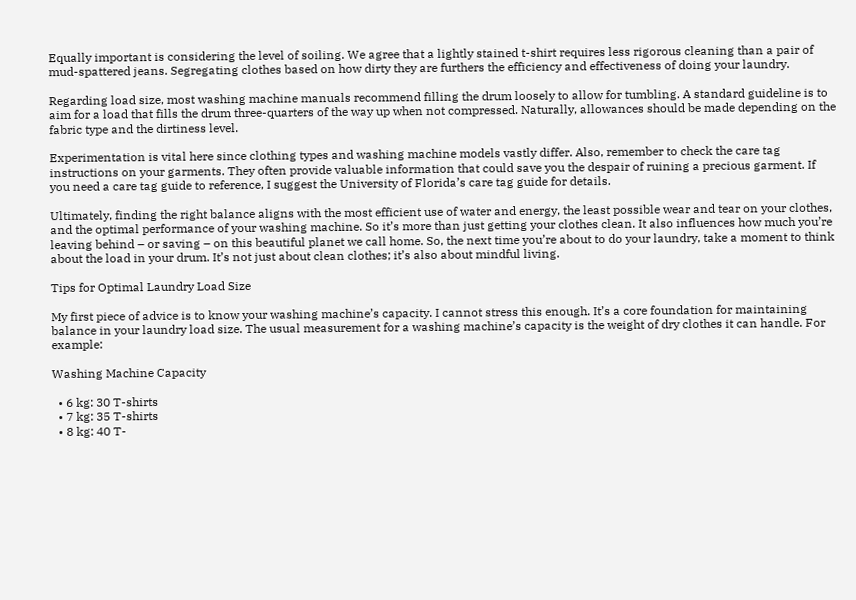Equally important is considering the level of soiling. We agree that a lightly stained t-shirt requires less rigorous cleaning than a pair of mud-spattered jeans. Segregating clothes based on how dirty they are furthers the efficiency and effectiveness of doing your laundry.

Regarding load size, most washing machine manuals recommend filling the drum loosely to allow for tumbling. A standard guideline is to aim for a load that fills the drum three-quarters of the way up when not compressed. Naturally, allowances should be made depending on the fabric type and the dirtiness level.

Experimentation is vital here since clothing types and washing machine models vastly differ. Also, remember to check the care tag instructions on your garments. They often provide valuable information that could save you the despair of ruining a precious garment. If you need a care tag guide to reference, I suggest the University of Florida’s care tag guide for details.

Ultimately, finding the right balance aligns with the most efficient use of water and energy, the least possible wear and tear on your clothes, and the optimal performance of your washing machine. So it’s more than just getting your clothes clean. It also influences how much you’re leaving behind – or saving – on this beautiful planet we call home. So, the next time you’re about to do your laundry, take a moment to think about the load in your drum. It’s not just about clean clothes; it’s also about mindful living.

Tips for Optimal Laundry Load Size

My first piece of advice is to know your washing machine’s capacity. I cannot stress this enough. It’s a core foundation for maintaining balance in your laundry load size. The usual measurement for a washing machine’s capacity is the weight of dry clothes it can handle. For example:

Washing Machine Capacity

  • 6 kg: 30 T-shirts
  • 7 kg: 35 T-shirts
  • 8 kg: 40 T-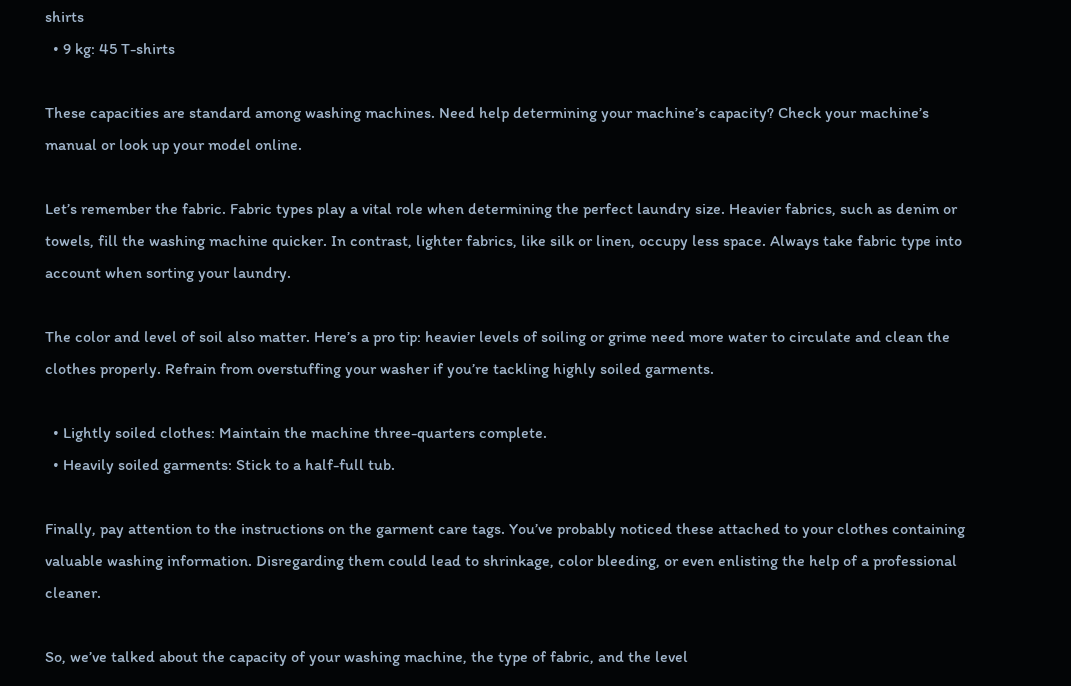shirts
  • 9 kg: 45 T-shirts

These capacities are standard among washing machines. Need help determining your machine’s capacity? Check your machine’s manual or look up your model online.

Let’s remember the fabric. Fabric types play a vital role when determining the perfect laundry size. Heavier fabrics, such as denim or towels, fill the washing machine quicker. In contrast, lighter fabrics, like silk or linen, occupy less space. Always take fabric type into account when sorting your laundry.

The color and level of soil also matter. Here’s a pro tip: heavier levels of soiling or grime need more water to circulate and clean the clothes properly. Refrain from overstuffing your washer if you’re tackling highly soiled garments.

  • Lightly soiled clothes: Maintain the machine three-quarters complete.
  • Heavily soiled garments: Stick to a half-full tub.

Finally, pay attention to the instructions on the garment care tags. You’ve probably noticed these attached to your clothes containing valuable washing information. Disregarding them could lead to shrinkage, color bleeding, or even enlisting the help of a professional cleaner.

So, we’ve talked about the capacity of your washing machine, the type of fabric, and the level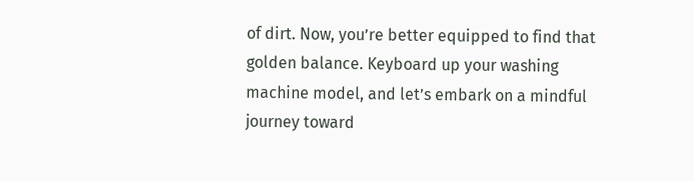of dirt. Now, you’re better equipped to find that golden balance. Keyboard up your washing machine model, and let’s embark on a mindful journey toward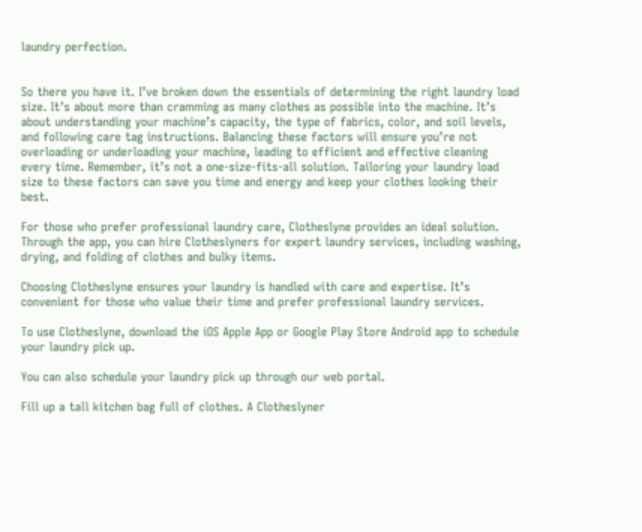laundry perfection.


So there you have it. I’ve broken down the essentials of determining the right laundry load size. It’s about more than cramming as many clothes as possible into the machine. It’s about understanding your machine’s capacity, the type of fabrics, color, and soil levels, and following care tag instructions. Balancing these factors will ensure you’re not overloading or underloading your machine, leading to efficient and effective cleaning every time. Remember, it’s not a one-size-fits-all solution. Tailoring your laundry load size to these factors can save you time and energy and keep your clothes looking their best.

For those who prefer professional laundry care, Clotheslyne provides an ideal solution. Through the app, you can hire Clotheslyners for expert laundry services, including washing, drying, and folding of clothes and bulky items.

Choosing Clotheslyne ensures your laundry is handled with care and expertise. It’s convenient for those who value their time and prefer professional laundry services.

To use Clotheslyne, download the iOS Apple App or Google Play Store Android app to schedule your laundry pick up.

You can also schedule your laundry pick up through our web portal.

Fill up a tall kitchen bag full of clothes. A Clotheslyner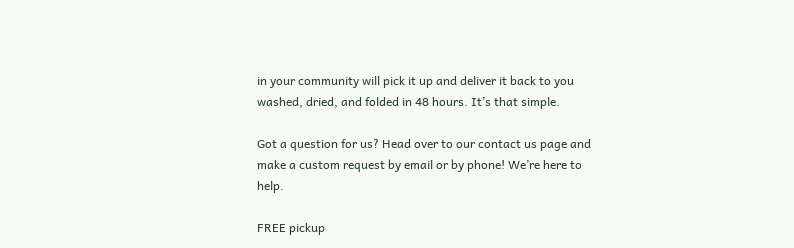in your community will pick it up and deliver it back to you washed, dried, and folded in 48 hours. It’s that simple.

Got a question for us? Head over to our contact us page and make a custom request by email or by phone! We’re here to help.

FREE pickup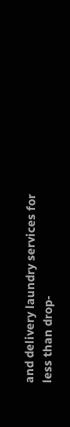and delivery laundry services for less than drop-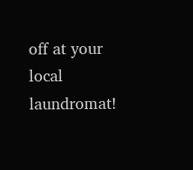off at your local laundromat!